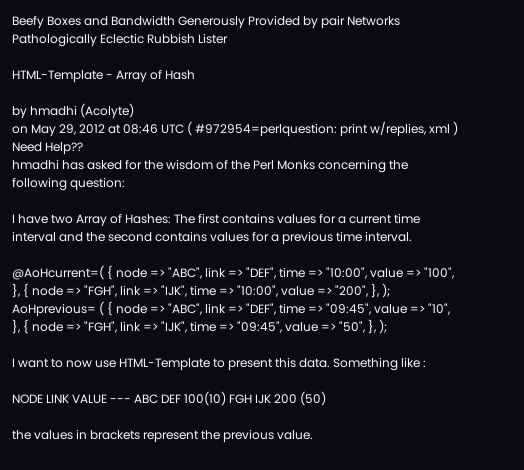Beefy Boxes and Bandwidth Generously Provided by pair Networks
Pathologically Eclectic Rubbish Lister

HTML-Template - Array of Hash

by hmadhi (Acolyte)
on May 29, 2012 at 08:46 UTC ( #972954=perlquestion: print w/replies, xml ) Need Help??
hmadhi has asked for the wisdom of the Perl Monks concerning the following question:

I have two Array of Hashes: The first contains values for a current time interval and the second contains values for a previous time interval.

@AoHcurrent=( { node => "ABC", link => "DEF", time => "10:00", value => "100", }, { node => "FGH", link => "IJK", time => "10:00", value => "200", }, ); AoHprevious= ( { node => "ABC", link => "DEF", time => "09:45", value => "10", }, { node => "FGH", link => "IJK", time => "09:45", value => "50", }, );

I want to now use HTML-Template to present this data. Something like :

NODE LINK VALUE --- ABC DEF 100(10) FGH IJK 200 (50)

the values in brackets represent the previous value.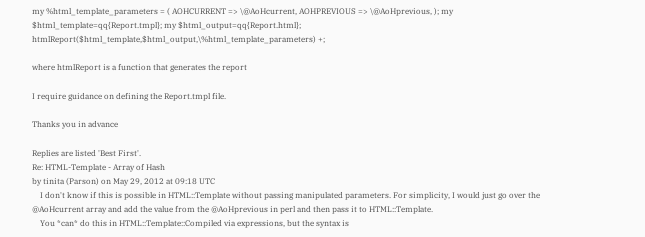my %html_template_parameters = ( AOHCURRENT => \@AoHcurrent, AOHPREVIOUS => \@AoHprevious, ); my $html_template=qq{Report.tmpl}; my $html_output=qq{Report.html}; htmlReport($html_template,$html_output,\%html_template_parameters) +;

where htmlReport is a function that generates the report

I require guidance on defining the Report.tmpl file.

Thanks you in advance

Replies are listed 'Best First'.
Re: HTML-Template - Array of Hash
by tinita (Parson) on May 29, 2012 at 09:18 UTC
    I don't know if this is possible in HTML::Template without passing manipulated parameters. For simplicity, I would just go over the @AoHcurrent array and add the value from the @AoHprevious in perl and then pass it to HTML::Template.
    You *can* do this in HTML::Template::Compiled via expressions, but the syntax is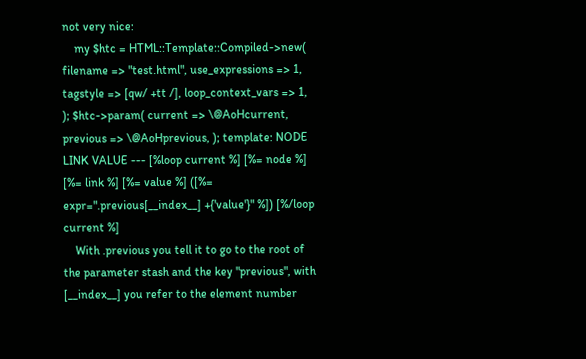not very nice:
    my $htc = HTML::Template::Compiled->new( filename => "test.html", use_expressions => 1, tagstyle => [qw/ +tt /], loop_context_vars => 1, ); $htc->param( current => \@AoHcurrent, previous => \@AoHprevious, ); template: NODE LINK VALUE --- [%loop current %] [%= node %] [%= link %] [%= value %] ([%= expr=".previous[__index__] +{'value'}" %]) [%/loop current %]
    With .previous you tell it to go to the root of the parameter stash and the key "previous", with [__index__] you refer to the element number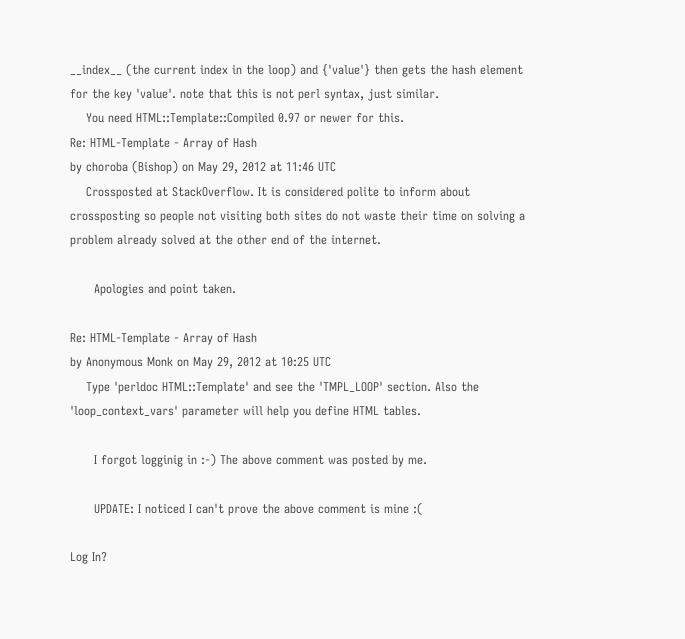__index__ (the current index in the loop) and {'value'} then gets the hash element for the key 'value'. note that this is not perl syntax, just similar.
    You need HTML::Template::Compiled 0.97 or newer for this.
Re: HTML-Template - Array of Hash
by choroba (Bishop) on May 29, 2012 at 11:46 UTC
    Crossposted at StackOverflow. It is considered polite to inform about crossposting so people not visiting both sites do not waste their time on solving a problem already solved at the other end of the internet.

      Apologies and point taken.

Re: HTML-Template - Array of Hash
by Anonymous Monk on May 29, 2012 at 10:25 UTC
    Type 'perldoc HTML::Template' and see the 'TMPL_LOOP' section. Also the 'loop_context_vars' parameter will help you define HTML tables.

      I forgot logginig in :-) The above comment was posted by me.

      UPDATE: I noticed I can't prove the above comment is mine :(

Log In?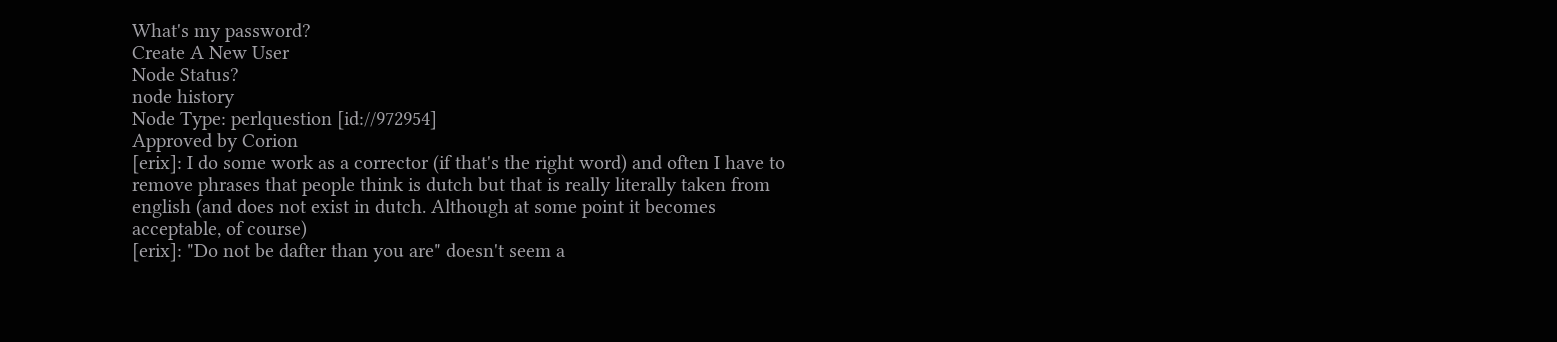What's my password?
Create A New User
Node Status?
node history
Node Type: perlquestion [id://972954]
Approved by Corion
[erix]: I do some work as a corrector (if that's the right word) and often I have to remove phrases that people think is dutch but that is really literally taken from english (and does not exist in dutch. Although at some point it becomes acceptable, of course)
[erix]: "Do not be dafter than you are" doesn't seem a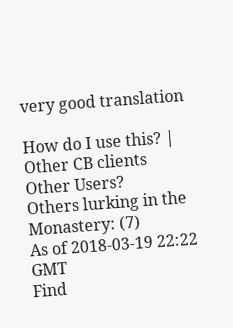very good translation

How do I use this? | Other CB clients
Other Users?
Others lurking in the Monastery: (7)
As of 2018-03-19 22:22 GMT
Find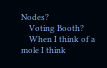Nodes?
    Voting Booth?
    When I think of a mole I think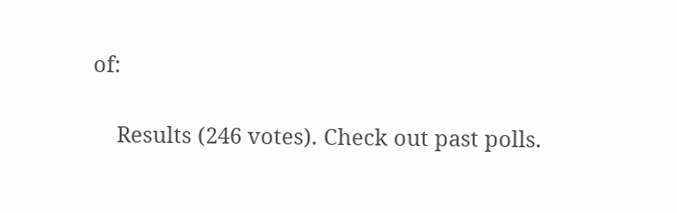of:

    Results (246 votes). Check out past polls.